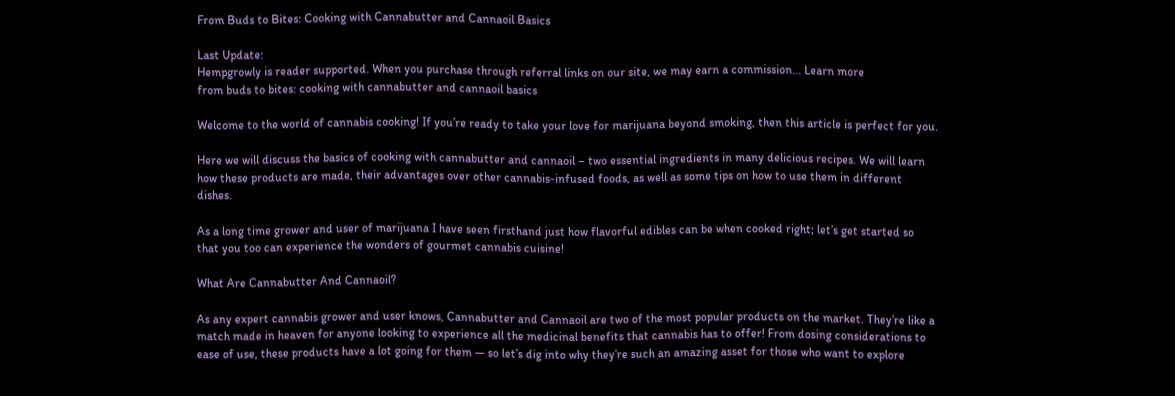From Buds to Bites: Cooking with Cannabutter and Cannaoil Basics

Last Update:
Hempgrowly is reader supported. When you purchase through referral links on our site, we may earn a commission... Learn more
from buds to bites: cooking with cannabutter and cannaoil basics

Welcome to the world of cannabis cooking! If you’re ready to take your love for marijuana beyond smoking, then this article is perfect for you.

Here we will discuss the basics of cooking with cannabutter and cannaoil – two essential ingredients in many delicious recipes. We will learn how these products are made, their advantages over other cannabis-infused foods, as well as some tips on how to use them in different dishes.

As a long time grower and user of marijuana I have seen firsthand just how flavorful edibles can be when cooked right; let’s get started so that you too can experience the wonders of gourmet cannabis cuisine!

What Are Cannabutter And Cannaoil?

As any expert cannabis grower and user knows, Cannabutter and Cannaoil are two of the most popular products on the market. They’re like a match made in heaven for anyone looking to experience all the medicinal benefits that cannabis has to offer! From dosing considerations to ease of use, these products have a lot going for them — so let’s dig into why they’re such an amazing asset for those who want to explore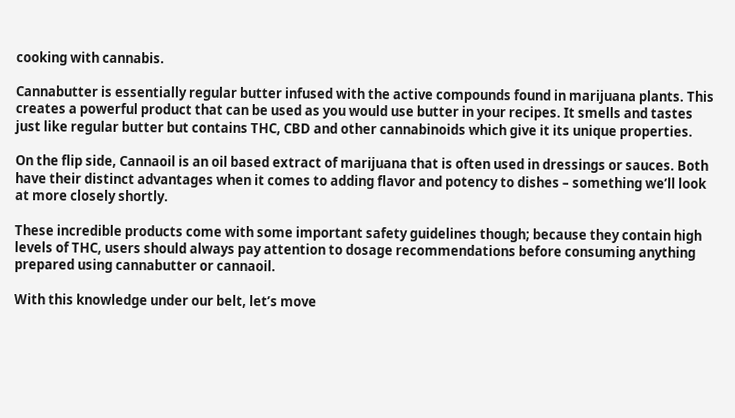cooking with cannabis.

Cannabutter is essentially regular butter infused with the active compounds found in marijuana plants. This creates a powerful product that can be used as you would use butter in your recipes. It smells and tastes just like regular butter but contains THC, CBD and other cannabinoids which give it its unique properties.

On the flip side, Cannaoil is an oil based extract of marijuana that is often used in dressings or sauces. Both have their distinct advantages when it comes to adding flavor and potency to dishes – something we’ll look at more closely shortly.

These incredible products come with some important safety guidelines though; because they contain high levels of THC, users should always pay attention to dosage recommendations before consuming anything prepared using cannabutter or cannaoil.

With this knowledge under our belt, let’s move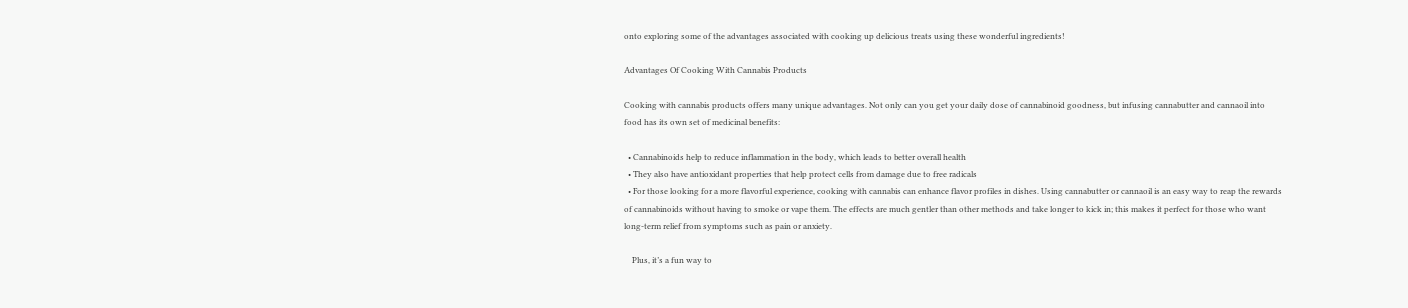onto exploring some of the advantages associated with cooking up delicious treats using these wonderful ingredients!

Advantages Of Cooking With Cannabis Products

Cooking with cannabis products offers many unique advantages. Not only can you get your daily dose of cannabinoid goodness, but infusing cannabutter and cannaoil into food has its own set of medicinal benefits:

  • Cannabinoids help to reduce inflammation in the body, which leads to better overall health
  • They also have antioxidant properties that help protect cells from damage due to free radicals
  • For those looking for a more flavorful experience, cooking with cannabis can enhance flavor profiles in dishes. Using cannabutter or cannaoil is an easy way to reap the rewards of cannabinoids without having to smoke or vape them. The effects are much gentler than other methods and take longer to kick in; this makes it perfect for those who want long-term relief from symptoms such as pain or anxiety.

    Plus, it’s a fun way to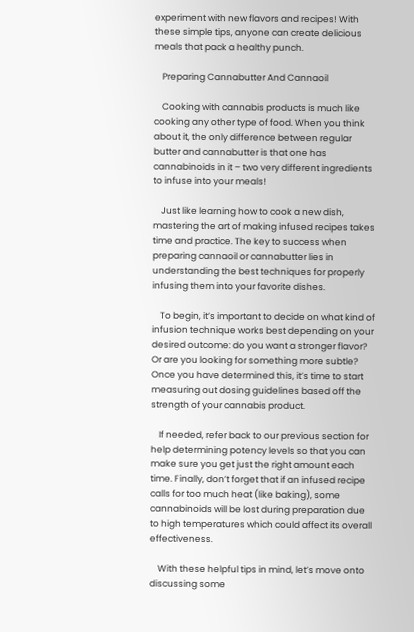experiment with new flavors and recipes! With these simple tips, anyone can create delicious meals that pack a healthy punch.

    Preparing Cannabutter And Cannaoil

    Cooking with cannabis products is much like cooking any other type of food. When you think about it, the only difference between regular butter and cannabutter is that one has cannabinoids in it – two very different ingredients to infuse into your meals!

    Just like learning how to cook a new dish, mastering the art of making infused recipes takes time and practice. The key to success when preparing cannaoil or cannabutter lies in understanding the best techniques for properly infusing them into your favorite dishes.

    To begin, it’s important to decide on what kind of infusion technique works best depending on your desired outcome: do you want a stronger flavor? Or are you looking for something more subtle? Once you have determined this, it’s time to start measuring out dosing guidelines based off the strength of your cannabis product.

    If needed, refer back to our previous section for help determining potency levels so that you can make sure you get just the right amount each time. Finally, don’t forget that if an infused recipe calls for too much heat (like baking), some cannabinoids will be lost during preparation due to high temperatures which could affect its overall effectiveness.

    With these helpful tips in mind, let’s move onto discussing some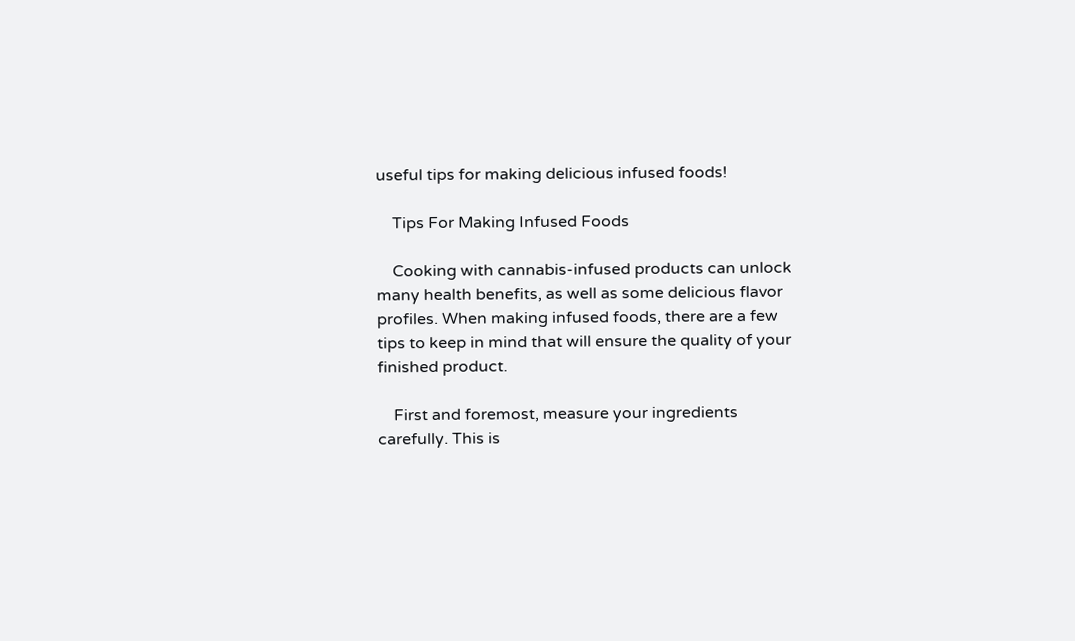useful tips for making delicious infused foods!

    Tips For Making Infused Foods

    Cooking with cannabis-infused products can unlock many health benefits, as well as some delicious flavor profiles. When making infused foods, there are a few tips to keep in mind that will ensure the quality of your finished product.

    First and foremost, measure your ingredients carefully. This is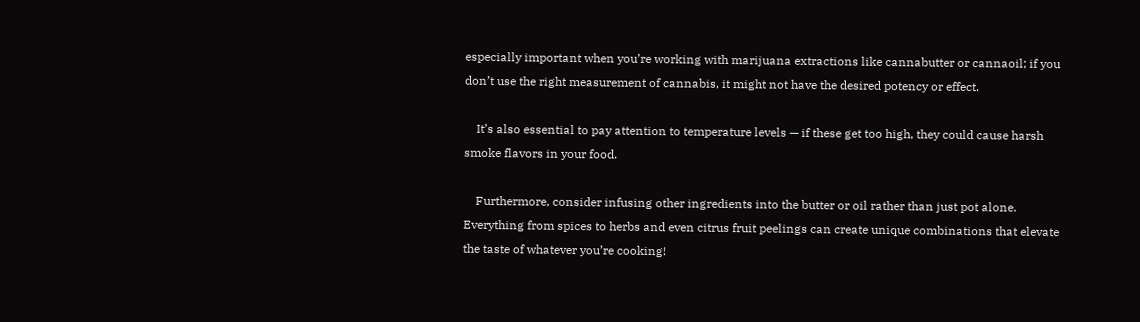especially important when you’re working with marijuana extractions like cannabutter or cannaoil; if you don’t use the right measurement of cannabis, it might not have the desired potency or effect.

    It’s also essential to pay attention to temperature levels — if these get too high, they could cause harsh smoke flavors in your food.

    Furthermore, consider infusing other ingredients into the butter or oil rather than just pot alone. Everything from spices to herbs and even citrus fruit peelings can create unique combinations that elevate the taste of whatever you’re cooking!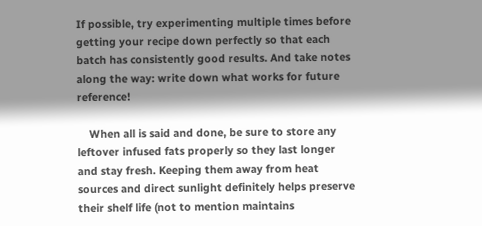If possible, try experimenting multiple times before getting your recipe down perfectly so that each batch has consistently good results. And take notes along the way: write down what works for future reference!

    When all is said and done, be sure to store any leftover infused fats properly so they last longer and stay fresh. Keeping them away from heat sources and direct sunlight definitely helps preserve their shelf life (not to mention maintains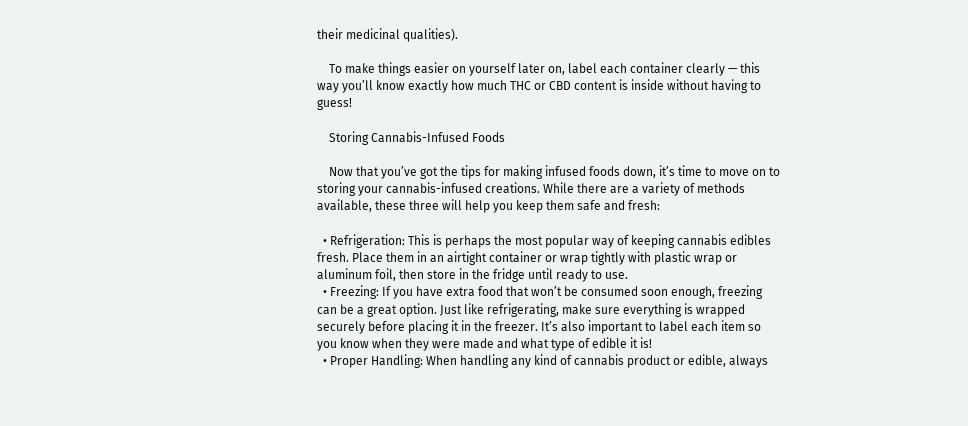their medicinal qualities).

    To make things easier on yourself later on, label each container clearly — this way you’ll know exactly how much THC or CBD content is inside without having to guess!

    Storing Cannabis-Infused Foods

    Now that you’ve got the tips for making infused foods down, it’s time to move on to storing your cannabis-infused creations. While there are a variety of methods available, these three will help you keep them safe and fresh:

  • Refrigeration: This is perhaps the most popular way of keeping cannabis edibles fresh. Place them in an airtight container or wrap tightly with plastic wrap or aluminum foil, then store in the fridge until ready to use.
  • Freezing: If you have extra food that won’t be consumed soon enough, freezing can be a great option. Just like refrigerating, make sure everything is wrapped securely before placing it in the freezer. It’s also important to label each item so you know when they were made and what type of edible it is!
  • Proper Handling: When handling any kind of cannabis product or edible, always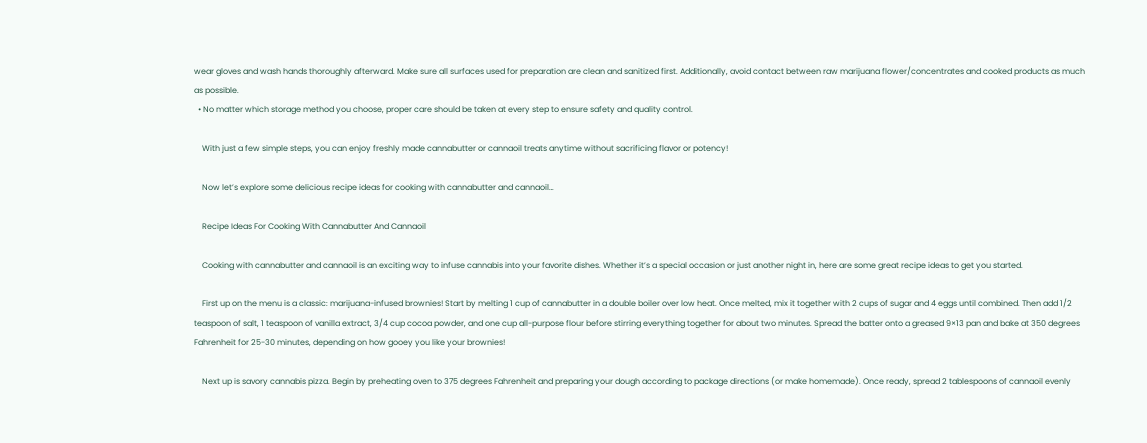wear gloves and wash hands thoroughly afterward. Make sure all surfaces used for preparation are clean and sanitized first. Additionally, avoid contact between raw marijuana flower/concentrates and cooked products as much as possible.
  • No matter which storage method you choose, proper care should be taken at every step to ensure safety and quality control.

    With just a few simple steps, you can enjoy freshly made cannabutter or cannaoil treats anytime without sacrificing flavor or potency!

    Now let’s explore some delicious recipe ideas for cooking with cannabutter and cannaoil…

    Recipe Ideas For Cooking With Cannabutter And Cannaoil

    Cooking with cannabutter and cannaoil is an exciting way to infuse cannabis into your favorite dishes. Whether it’s a special occasion or just another night in, here are some great recipe ideas to get you started.

    First up on the menu is a classic: marijuana-infused brownies! Start by melting 1 cup of cannabutter in a double boiler over low heat. Once melted, mix it together with 2 cups of sugar and 4 eggs until combined. Then add 1/2 teaspoon of salt, 1 teaspoon of vanilla extract, 3/4 cup cocoa powder, and one cup all-purpose flour before stirring everything together for about two minutes. Spread the batter onto a greased 9×13 pan and bake at 350 degrees Fahrenheit for 25-30 minutes, depending on how gooey you like your brownies!

    Next up is savory cannabis pizza. Begin by preheating oven to 375 degrees Fahrenheit and preparing your dough according to package directions (or make homemade). Once ready, spread 2 tablespoons of cannaoil evenly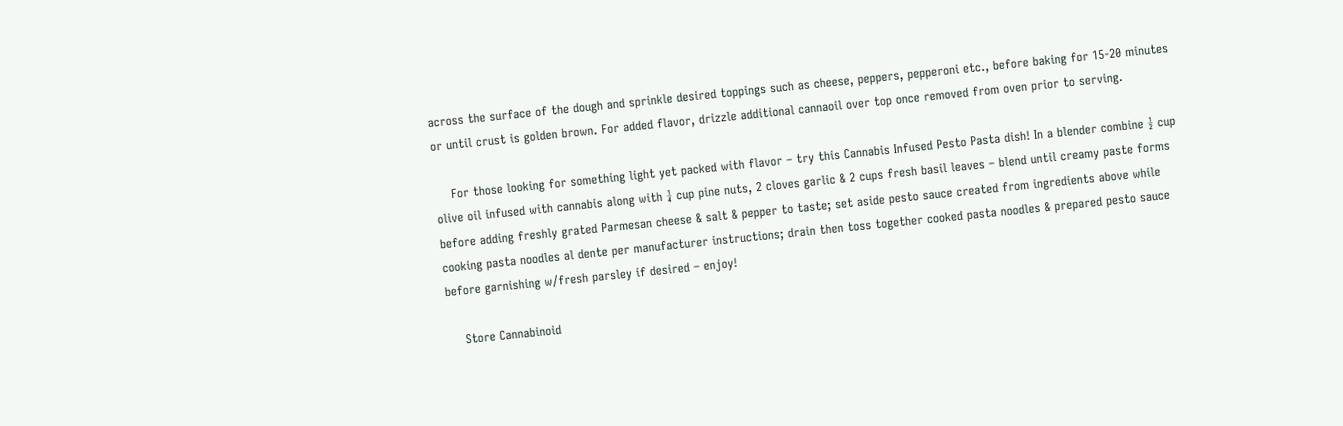across the surface of the dough and sprinkle desired toppings such as cheese, peppers, pepperoni etc., before baking for 15-20 minutes or until crust is golden brown. For added flavor, drizzle additional cannaoil over top once removed from oven prior to serving.

    For those looking for something light yet packed with flavor – try this Cannabis Infused Pesto Pasta dish! In a blender combine ½ cup olive oil infused with cannabis along with ¼ cup pine nuts, 2 cloves garlic & 2 cups fresh basil leaves – blend until creamy paste forms before adding freshly grated Parmesan cheese & salt & pepper to taste; set aside pesto sauce created from ingredients above while cooking pasta noodles al dente per manufacturer instructions; drain then toss together cooked pasta noodles & prepared pesto sauce before garnishing w/fresh parsley if desired – enjoy!

    Store Cannabinoid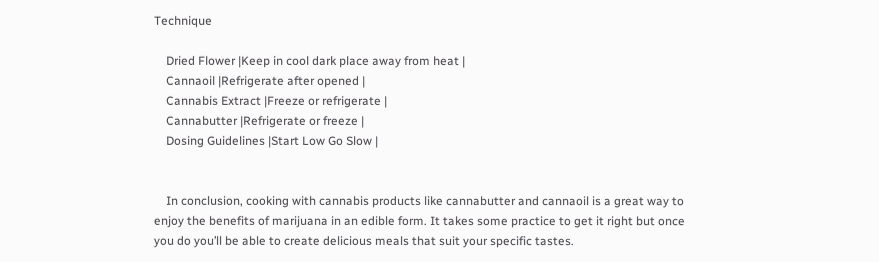Technique

    Dried Flower |Keep in cool dark place away from heat |
    Cannaoil |Refrigerate after opened |
    Cannabis Extract |Freeze or refrigerate |
    Cannabutter |Refrigerate or freeze |
    Dosing Guidelines |Start Low Go Slow |


    In conclusion, cooking with cannabis products like cannabutter and cannaoil is a great way to enjoy the benefits of marijuana in an edible form. It takes some practice to get it right but once you do you’ll be able to create delicious meals that suit your specific tastes.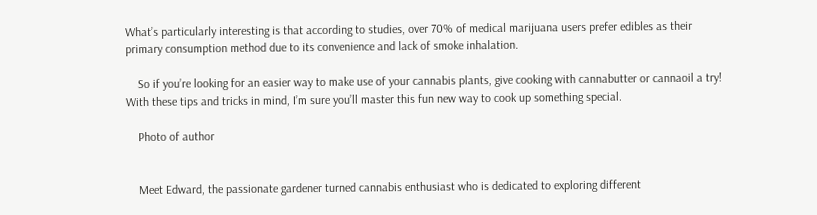What’s particularly interesting is that according to studies, over 70% of medical marijuana users prefer edibles as their primary consumption method due to its convenience and lack of smoke inhalation.

    So if you’re looking for an easier way to make use of your cannabis plants, give cooking with cannabutter or cannaoil a try! With these tips and tricks in mind, I’m sure you’ll master this fun new way to cook up something special.

    Photo of author


    Meet Edward, the passionate gardener turned cannabis enthusiast who is dedicated to exploring different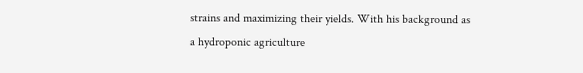strains and maximizing their yields. With his background as a hydroponic agriculture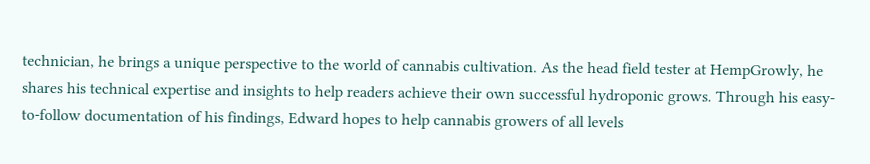technician, he brings a unique perspective to the world of cannabis cultivation. As the head field tester at HempGrowly, he shares his technical expertise and insights to help readers achieve their own successful hydroponic grows. Through his easy-to-follow documentation of his findings, Edward hopes to help cannabis growers of all levels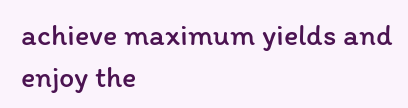achieve maximum yields and enjoy the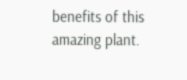benefits of this amazing plant.